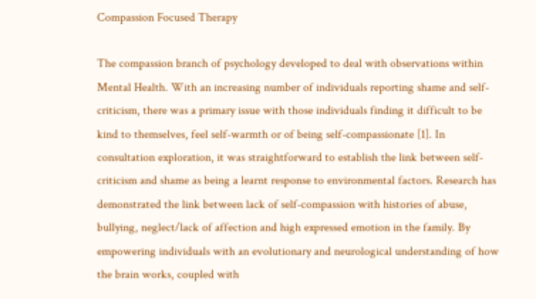Compassion Focused Therapy

The compassion branch of psychology developed to deal with observations within Mental Health. With an increasing number of individuals reporting shame and self-criticism, there was a primary issue with those individuals finding it difficult to be kind to themselves, feel self-warmth or of being self-compassionate [1]. In consultation exploration, it was straightforward to establish the link between self-criticism and shame as being a learnt response to environmental factors. Research has demonstrated the link between lack of self-compassion with histories of abuse, bullying, neglect/lack of affection and high expressed emotion in the family. By empowering individuals with an evolutionary and neurological understanding of how the brain works, coupled with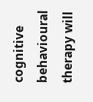cognitive behavioural therapy will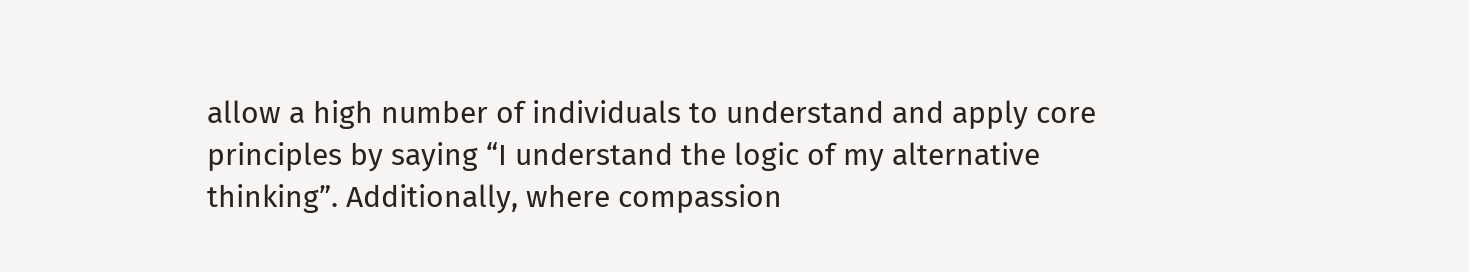allow a high number of individuals to understand and apply core principles by saying “I understand the logic of my alternative thinking”. Additionally, where compassion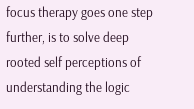focus therapy goes one step further, is to solve deep rooted self perceptions of understanding the logic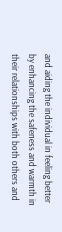and aiding the individual in feeling better by enhancing the safeness and warmth in their relationships with both others and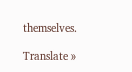themselves.

Translate »